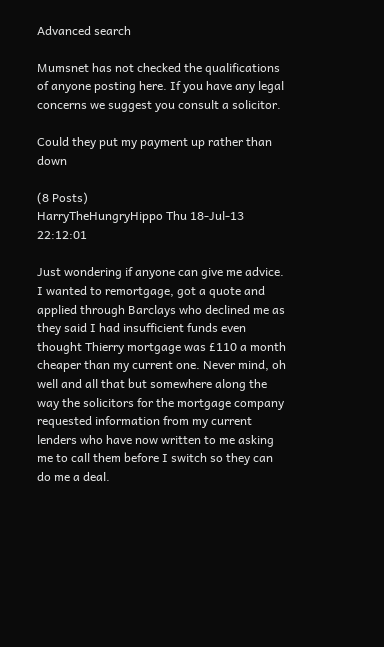Advanced search

Mumsnet has not checked the qualifications of anyone posting here. If you have any legal concerns we suggest you consult a solicitor.

Could they put my payment up rather than down

(8 Posts)
HarryTheHungryHippo Thu 18-Jul-13 22:12:01

Just wondering if anyone can give me advice. I wanted to remortgage, got a quote and applied through Barclays who declined me as they said I had insufficient funds even thought Thierry mortgage was £110 a month cheaper than my current one. Never mind, oh well and all that but somewhere along the way the solicitors for the mortgage company requested information from my current lenders who have now written to me asking me to call them before I switch so they can do me a deal.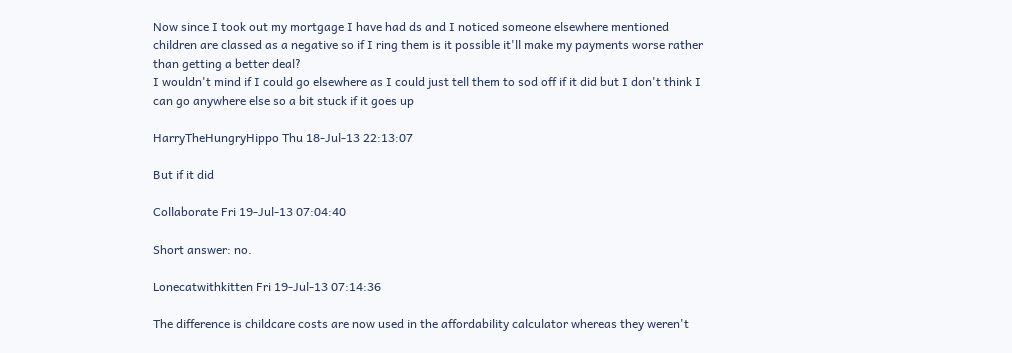Now since I took out my mortgage I have had ds and I noticed someone elsewhere mentioned children are classed as a negative so if I ring them is it possible it'll make my payments worse rather than getting a better deal?
I wouldn't mind if I could go elsewhere as I could just tell them to sod off if it did but I don't think I can go anywhere else so a bit stuck if it goes up

HarryTheHungryHippo Thu 18-Jul-13 22:13:07

But if it did

Collaborate Fri 19-Jul-13 07:04:40

Short answer: no.

Lonecatwithkitten Fri 19-Jul-13 07:14:36

The difference is childcare costs are now used in the affordability calculator whereas they weren't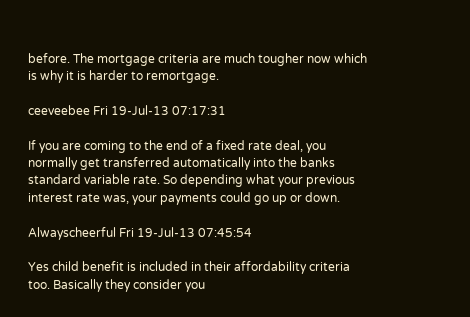before. The mortgage criteria are much tougher now which is why it is harder to remortgage.

ceeveebee Fri 19-Jul-13 07:17:31

If you are coming to the end of a fixed rate deal, you normally get transferred automatically into the banks standard variable rate. So depending what your previous interest rate was, your payments could go up or down.

Alwayscheerful Fri 19-Jul-13 07:45:54

Yes child benefit is included in their affordability criteria too. Basically they consider you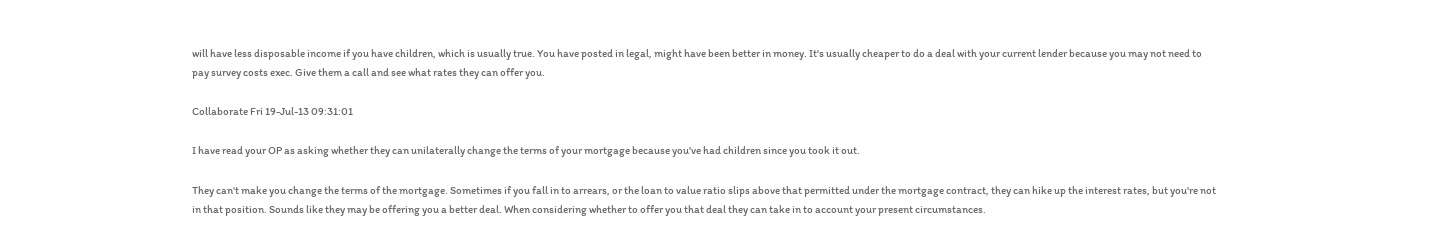will have less disposable income if you have children, which is usually true. You have posted in legal, might have been better in money. It's usually cheaper to do a deal with your current lender because you may not need to pay survey costs exec. Give them a call and see what rates they can offer you.

Collaborate Fri 19-Jul-13 09:31:01

I have read your OP as asking whether they can unilaterally change the terms of your mortgage because you've had children since you took it out.

They can't make you change the terms of the mortgage. Sometimes if you fall in to arrears, or the loan to value ratio slips above that permitted under the mortgage contract, they can hike up the interest rates, but you're not in that position. Sounds like they may be offering you a better deal. When considering whether to offer you that deal they can take in to account your present circumstances.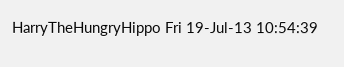HarryTheHungryHippo Fri 19-Jul-13 10:54:39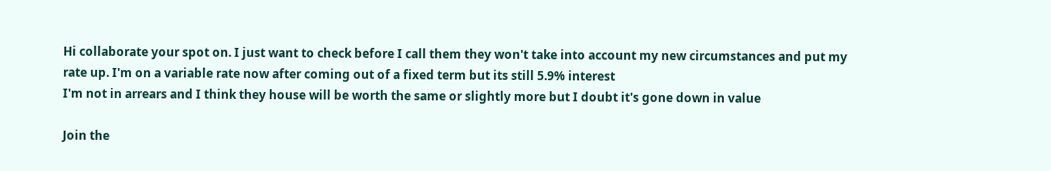Hi collaborate your spot on. I just want to check before I call them they won't take into account my new circumstances and put my rate up. I'm on a variable rate now after coming out of a fixed term but its still 5.9% interest
I'm not in arrears and I think they house will be worth the same or slightly more but I doubt it's gone down in value

Join the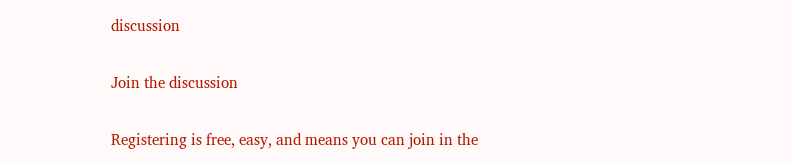discussion

Join the discussion

Registering is free, easy, and means you can join in the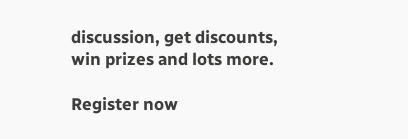discussion, get discounts, win prizes and lots more.

Register now